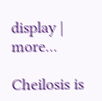display | more...

Cheilosis is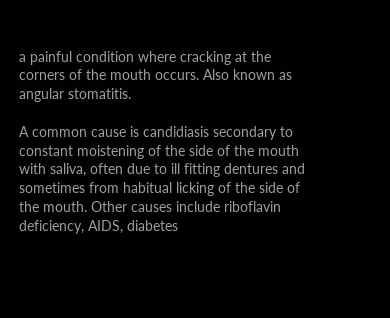a painful condition where cracking at the corners of the mouth occurs. Also known as angular stomatitis.

A common cause is candidiasis secondary to constant moistening of the side of the mouth with saliva, often due to ill fitting dentures and sometimes from habitual licking of the side of the mouth. Other causes include riboflavin deficiency, AIDS, diabetes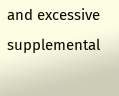and excessive supplemental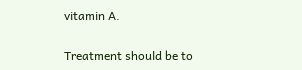vitamin A.

Treatment should be to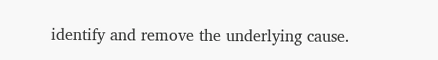identify and remove the underlying cause.